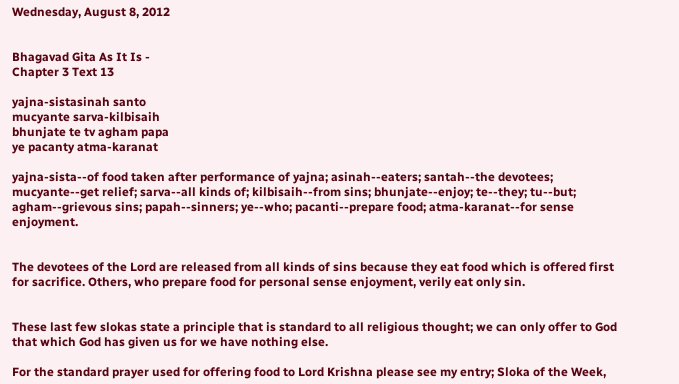Wednesday, August 8, 2012


Bhagavad Gita As It Is -
Chapter 3 Text 13

yajna-sistasinah santo
mucyante sarva-kilbisaih
bhunjate te tv agham papa
ye pacanty atma-karanat

yajna-sista--of food taken after performance of yajna; asinah--eaters; santah--the devotees; mucyante--get relief; sarva--all kinds of; kilbisaih--from sins; bhunjate--enjoy; te--they; tu--but; agham--grievous sins; papah--sinners; ye--who; pacanti--prepare food; atma-karanat--for sense enjoyment.


The devotees of the Lord are released from all kinds of sins because they eat food which is offered first for sacrifice. Others, who prepare food for personal sense enjoyment, verily eat only sin.


These last few slokas state a principle that is standard to all religious thought; we can only offer to God that which God has given us for we have nothing else.

For the standard prayer used for offering food to Lord Krishna please see my entry; Sloka of the Week,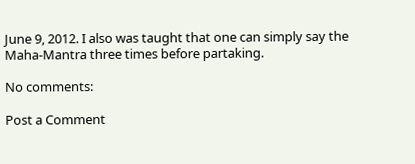June 9, 2012. I also was taught that one can simply say the Maha-Mantra three times before partaking.

No comments:

Post a Comment